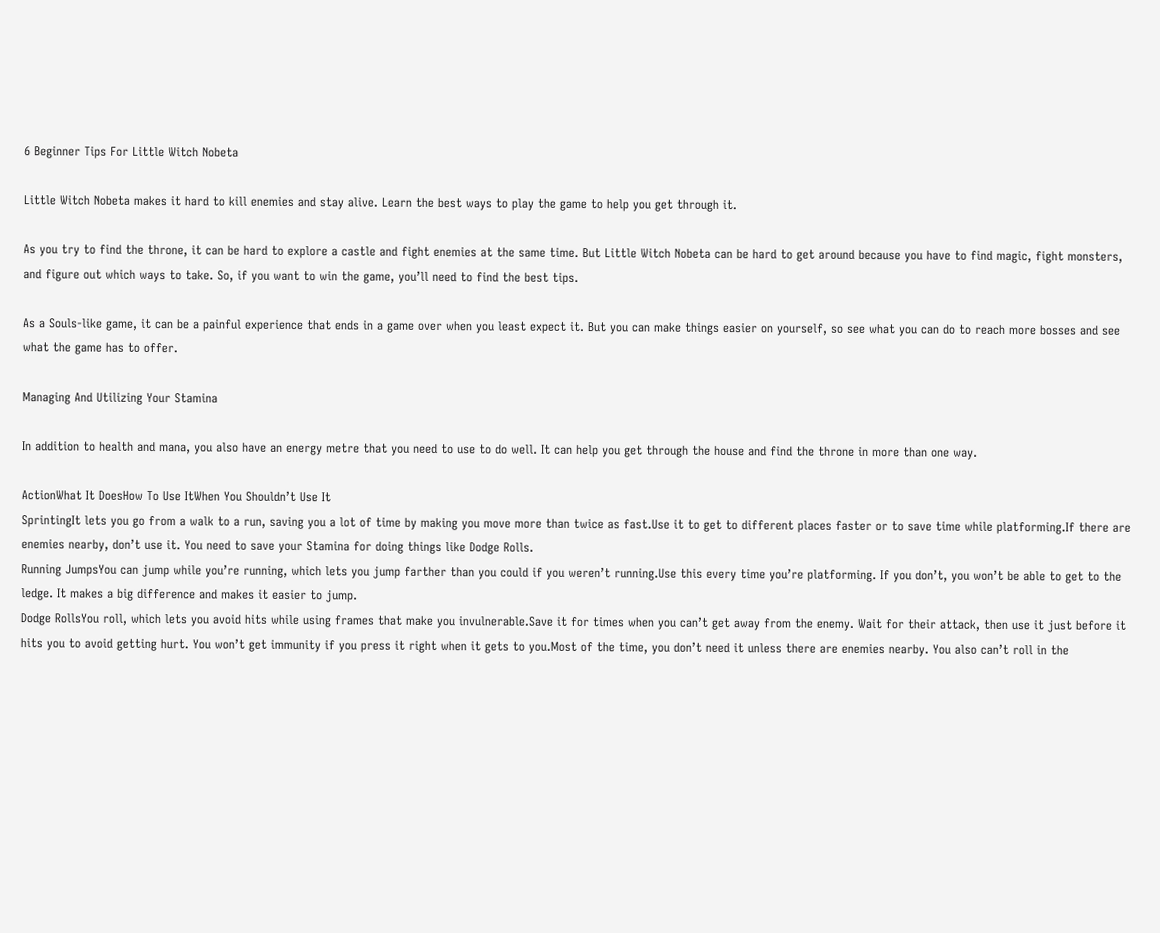6 Beginner Tips For Little Witch Nobeta

Little Witch Nobeta makes it hard to kill enemies and stay alive. Learn the best ways to play the game to help you get through it.

As you try to find the throne, it can be hard to explore a castle and fight enemies at the same time. But Little Witch Nobeta can be hard to get around because you have to find magic, fight monsters, and figure out which ways to take. So, if you want to win the game, you’ll need to find the best tips.

As a Souls-like game, it can be a painful experience that ends in a game over when you least expect it. But you can make things easier on yourself, so see what you can do to reach more bosses and see what the game has to offer.

Managing And Utilizing Your Stamina

In addition to health and mana, you also have an energy metre that you need to use to do well. It can help you get through the house and find the throne in more than one way.

ActionWhat It DoesHow To Use ItWhen You Shouldn’t Use It
SprintingIt lets you go from a walk to a run, saving you a lot of time by making you move more than twice as fast.Use it to get to different places faster or to save time while platforming.If there are enemies nearby, don’t use it. You need to save your Stamina for doing things like Dodge Rolls.
Running JumpsYou can jump while you’re running, which lets you jump farther than you could if you weren’t running.Use this every time you’re platforming. If you don’t, you won’t be able to get to the ledge. It makes a big difference and makes it easier to jump.
Dodge RollsYou roll, which lets you avoid hits while using frames that make you invulnerable.Save it for times when you can’t get away from the enemy. Wait for their attack, then use it just before it hits you to avoid getting hurt. You won’t get immunity if you press it right when it gets to you.Most of the time, you don’t need it unless there are enemies nearby. You also can’t roll in the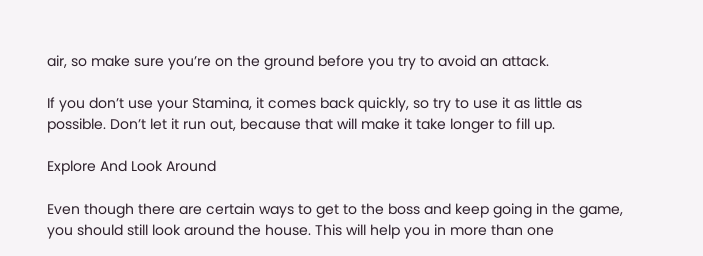air, so make sure you’re on the ground before you try to avoid an attack.

If you don’t use your Stamina, it comes back quickly, so try to use it as little as possible. Don’t let it run out, because that will make it take longer to fill up.

Explore And Look Around

Even though there are certain ways to get to the boss and keep going in the game, you should still look around the house. This will help you in more than one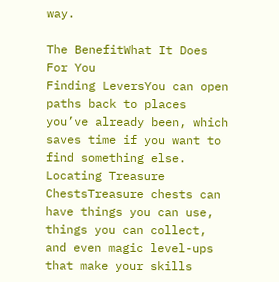way.

The BenefitWhat It Does For You
Finding LeversYou can open paths back to places you’ve already been, which saves time if you want to find something else.
Locating Treasure ChestsTreasure chests can have things you can use, things you can collect, and even magic level-ups that make your skills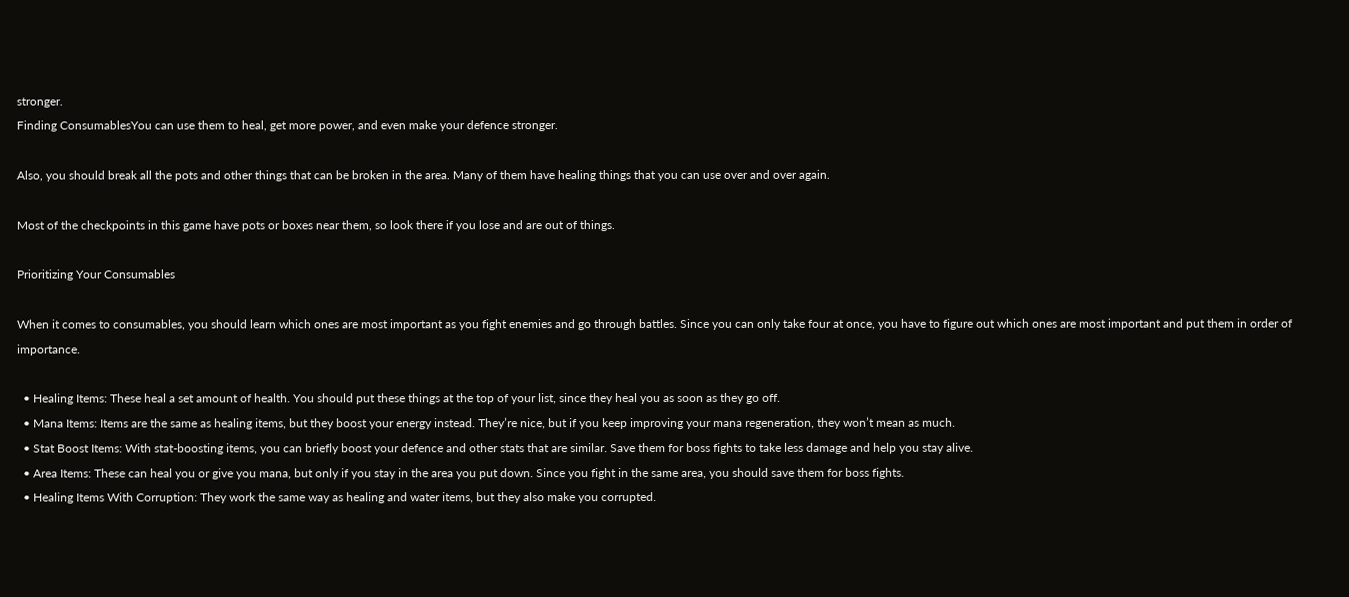stronger.
Finding ConsumablesYou can use them to heal, get more power, and even make your defence stronger.

Also, you should break all the pots and other things that can be broken in the area. Many of them have healing things that you can use over and over again.

Most of the checkpoints in this game have pots or boxes near them, so look there if you lose and are out of things.

Prioritizing Your Consumables

When it comes to consumables, you should learn which ones are most important as you fight enemies and go through battles. Since you can only take four at once, you have to figure out which ones are most important and put them in order of importance.

  • Healing Items: These heal a set amount of health. You should put these things at the top of your list, since they heal you as soon as they go off.
  • Mana Items: Items are the same as healing items, but they boost your energy instead. They’re nice, but if you keep improving your mana regeneration, they won’t mean as much.
  • Stat Boost Items: With stat-boosting items, you can briefly boost your defence and other stats that are similar. Save them for boss fights to take less damage and help you stay alive.
  • Area Items: These can heal you or give you mana, but only if you stay in the area you put down. Since you fight in the same area, you should save them for boss fights.
  • Healing Items With Corruption: They work the same way as healing and water items, but they also make you corrupted.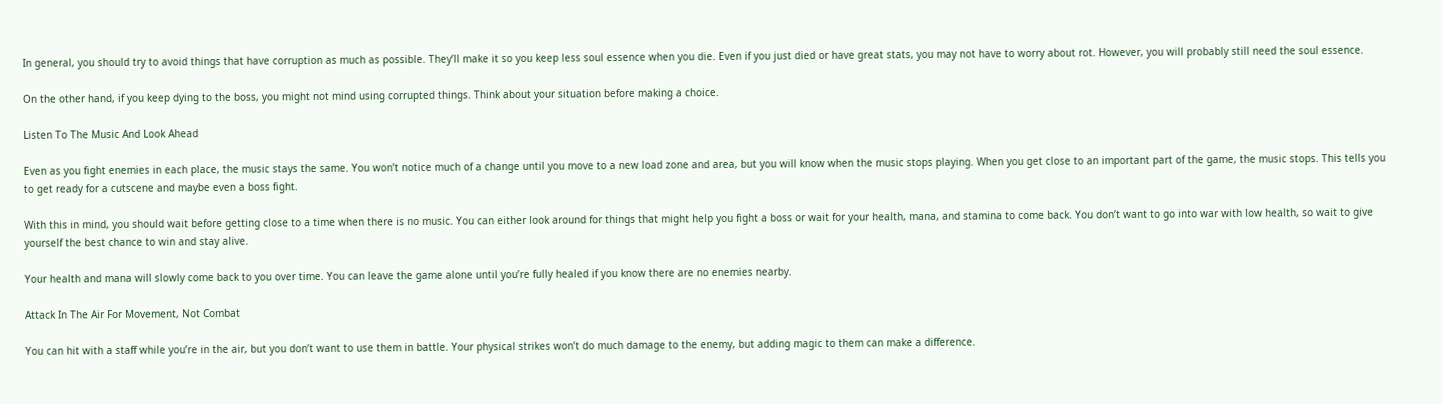In general, you should try to avoid things that have corruption as much as possible. They’ll make it so you keep less soul essence when you die. Even if you just died or have great stats, you may not have to worry about rot. However, you will probably still need the soul essence.

On the other hand, if you keep dying to the boss, you might not mind using corrupted things. Think about your situation before making a choice.

Listen To The Music And Look Ahead

Even as you fight enemies in each place, the music stays the same. You won’t notice much of a change until you move to a new load zone and area, but you will know when the music stops playing. When you get close to an important part of the game, the music stops. This tells you to get ready for a cutscene and maybe even a boss fight.

With this in mind, you should wait before getting close to a time when there is no music. You can either look around for things that might help you fight a boss or wait for your health, mana, and stamina to come back. You don’t want to go into war with low health, so wait to give yourself the best chance to win and stay alive.

Your health and mana will slowly come back to you over time. You can leave the game alone until you’re fully healed if you know there are no enemies nearby.

Attack In The Air For Movement, Not Combat

You can hit with a staff while you’re in the air, but you don’t want to use them in battle. Your physical strikes won’t do much damage to the enemy, but adding magic to them can make a difference.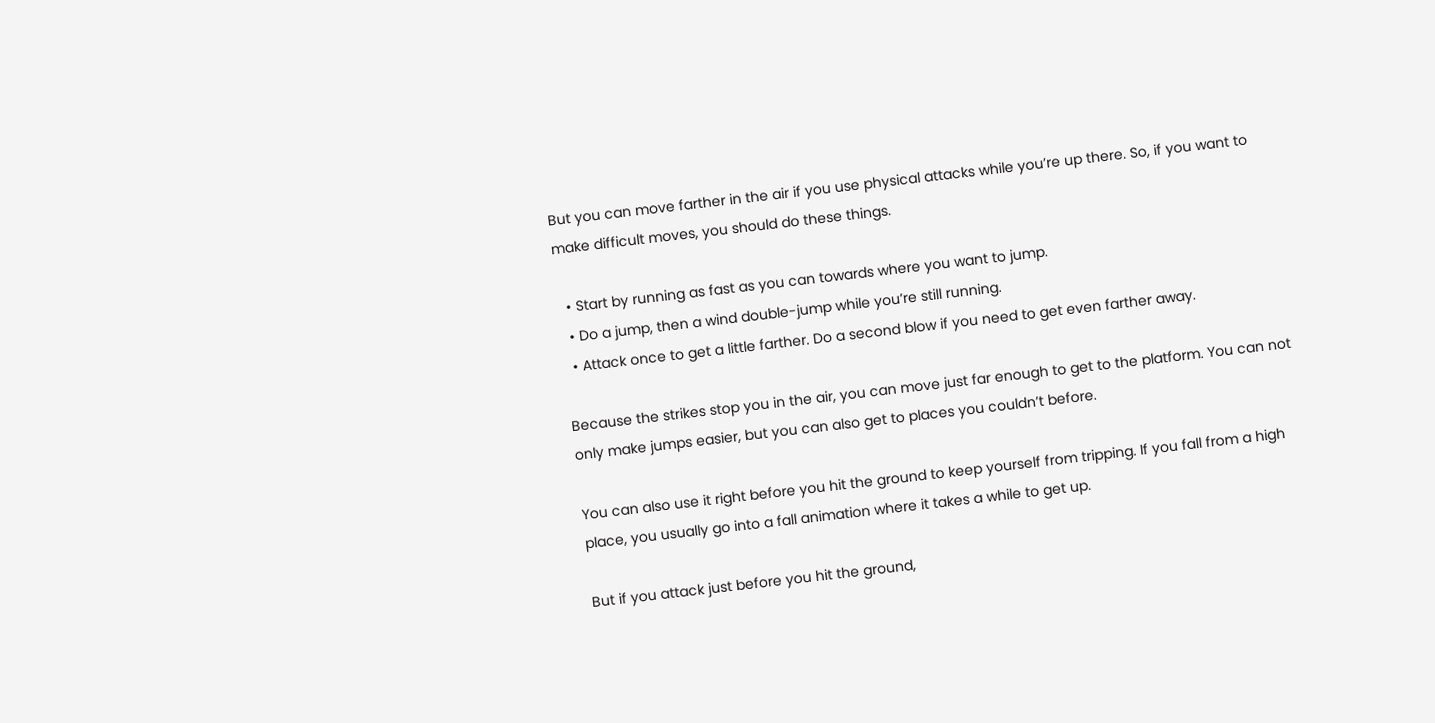But you can move farther in the air if you use physical attacks while you’re up there. So, if you want to make difficult moves, you should do these things.

  • Start by running as fast as you can towards where you want to jump.
  • Do a jump, then a wind double-jump while you’re still running.
  • Attack once to get a little farther. Do a second blow if you need to get even farther away.

Because the strikes stop you in the air, you can move just far enough to get to the platform. You can not only make jumps easier, but you can also get to places you couldn’t before.

You can also use it right before you hit the ground to keep yourself from tripping. If you fall from a high place, you usually go into a fall animation where it takes a while to get up.

But if you attack just before you hit the ground,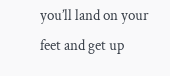you’ll land on your feet and get up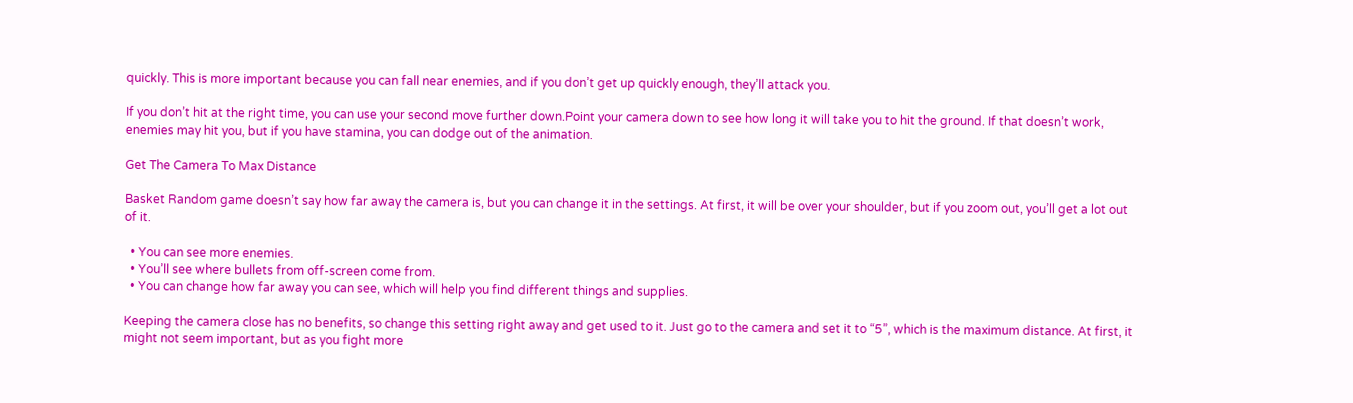quickly. This is more important because you can fall near enemies, and if you don’t get up quickly enough, they’ll attack you.

If you don’t hit at the right time, you can use your second move further down.Point your camera down to see how long it will take you to hit the ground. If that doesn’t work, enemies may hit you, but if you have stamina, you can dodge out of the animation.

Get The Camera To Max Distance

Basket Random game doesn’t say how far away the camera is, but you can change it in the settings. At first, it will be over your shoulder, but if you zoom out, you’ll get a lot out of it.

  • You can see more enemies.
  • You’ll see where bullets from off-screen come from.
  • You can change how far away you can see, which will help you find different things and supplies.

Keeping the camera close has no benefits, so change this setting right away and get used to it. Just go to the camera and set it to “5”, which is the maximum distance. At first, it might not seem important, but as you fight more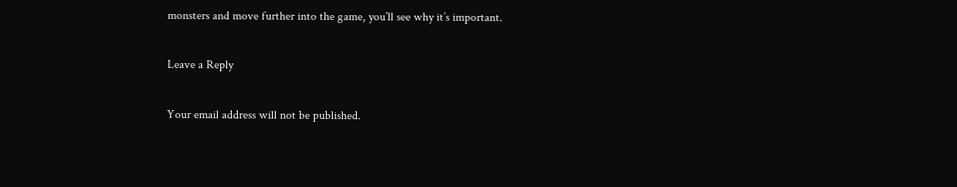monsters and move further into the game, you’ll see why it’s important.

Leave a Reply

Your email address will not be published.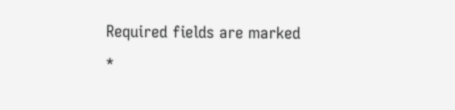Required fields are marked *